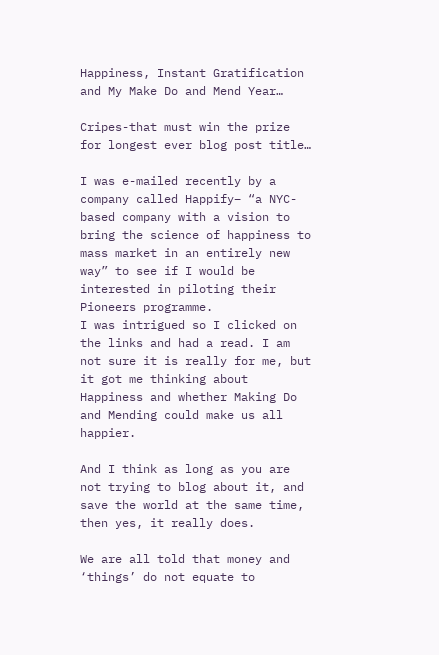Happiness, Instant Gratification and My Make Do and Mend Year…

Cripes-that must win the prize for longest ever blog post title…

I was e-mailed recently by a company called Happify– “a NYC-based company with a vision to bring the science of happiness to mass market in an entirely new way” to see if I would be interested in piloting their Pioneers programme.
I was intrigued so I clicked on the links and had a read. I am not sure it is really for me, but it got me thinking about Happiness and whether Making Do and Mending could make us all happier.

And I think as long as you are not trying to blog about it, and save the world at the same time, then yes, it really does.

We are all told that money and ‘things’ do not equate to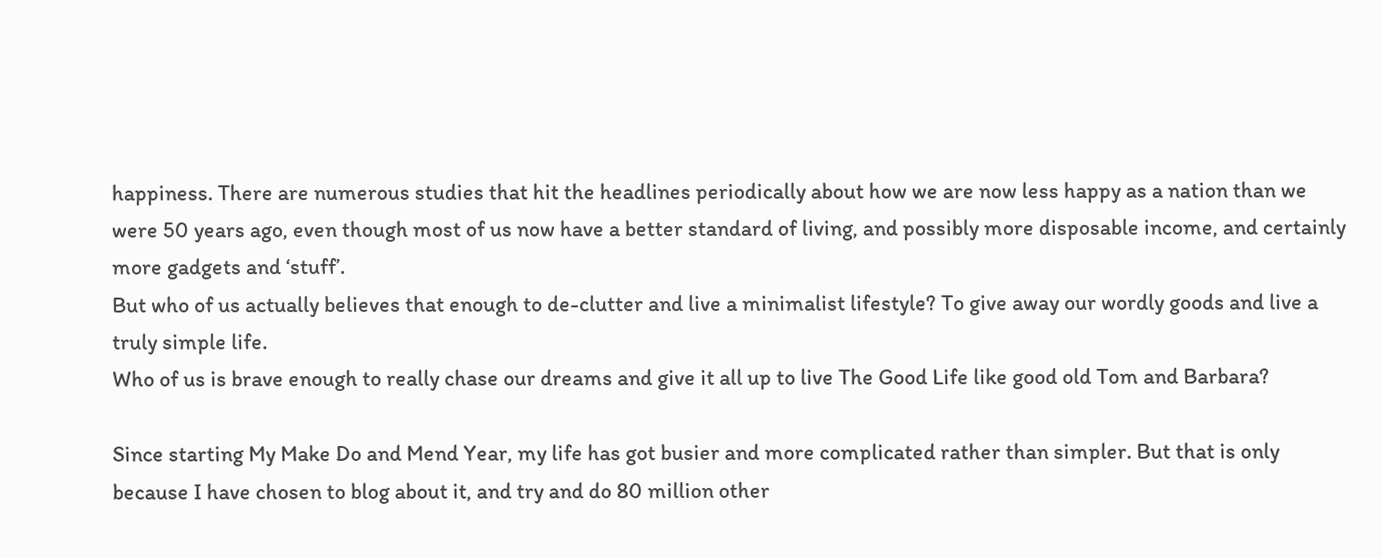happiness. There are numerous studies that hit the headlines periodically about how we are now less happy as a nation than we were 50 years ago, even though most of us now have a better standard of living, and possibly more disposable income, and certainly more gadgets and ‘stuff’.
But who of us actually believes that enough to de-clutter and live a minimalist lifestyle? To give away our wordly goods and live a truly simple life.
Who of us is brave enough to really chase our dreams and give it all up to live The Good Life like good old Tom and Barbara?

Since starting My Make Do and Mend Year, my life has got busier and more complicated rather than simpler. But that is only because I have chosen to blog about it, and try and do 80 million other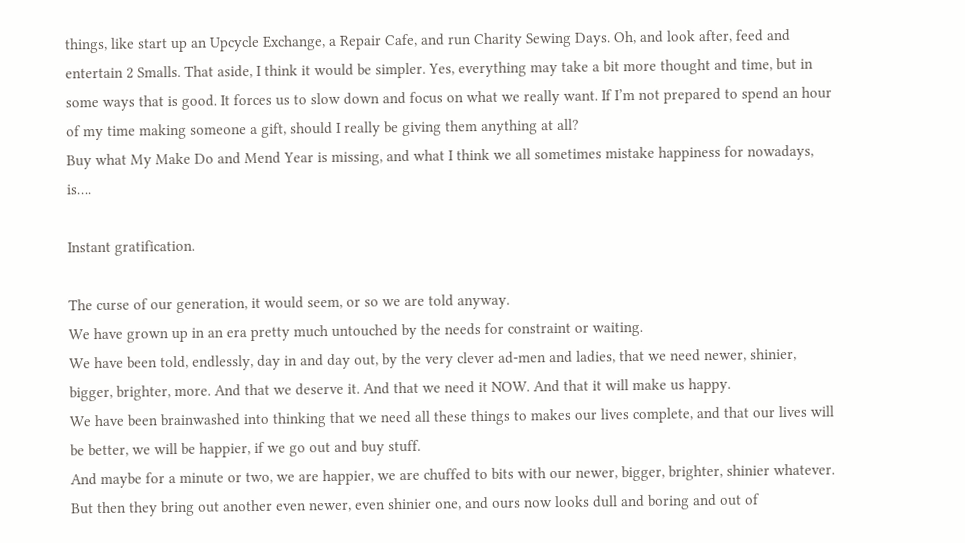things, like start up an Upcycle Exchange, a Repair Cafe, and run Charity Sewing Days. Oh, and look after, feed and entertain 2 Smalls. That aside, I think it would be simpler. Yes, everything may take a bit more thought and time, but in some ways that is good. It forces us to slow down and focus on what we really want. If I’m not prepared to spend an hour of my time making someone a gift, should I really be giving them anything at all?
Buy what My Make Do and Mend Year is missing, and what I think we all sometimes mistake happiness for nowadays, is….

Instant gratification.

The curse of our generation, it would seem, or so we are told anyway.
We have grown up in an era pretty much untouched by the needs for constraint or waiting.
We have been told, endlessly, day in and day out, by the very clever ad-men and ladies, that we need newer, shinier, bigger, brighter, more. And that we deserve it. And that we need it NOW. And that it will make us happy.
We have been brainwashed into thinking that we need all these things to makes our lives complete, and that our lives will be better, we will be happier, if we go out and buy stuff.
And maybe for a minute or two, we are happier, we are chuffed to bits with our newer, bigger, brighter, shinier whatever. But then they bring out another even newer, even shinier one, and ours now looks dull and boring and out of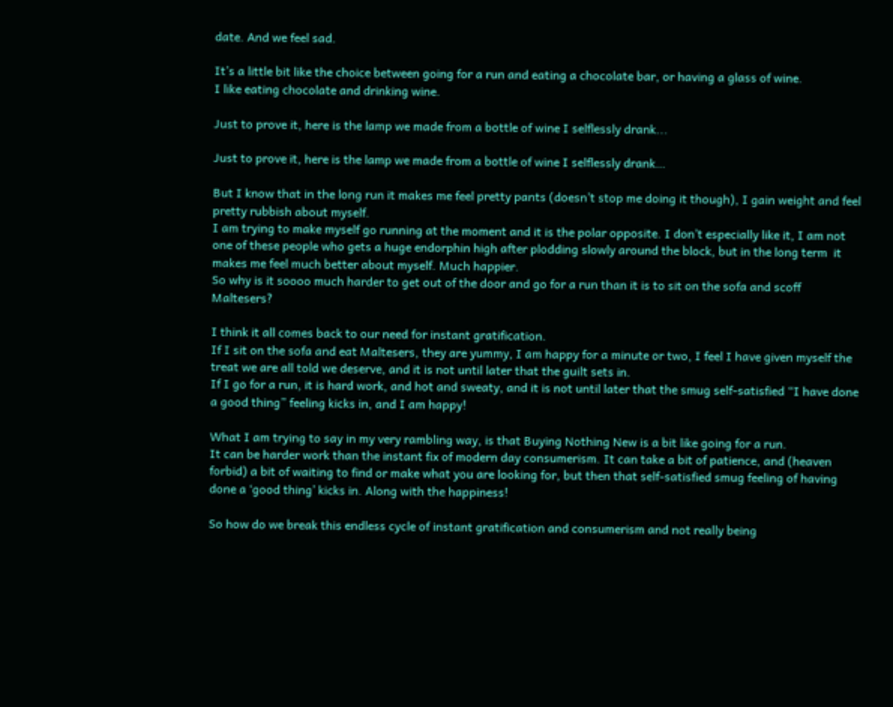date. And we feel sad.

It’s a little bit like the choice between going for a run and eating a chocolate bar, or having a glass of wine.
I like eating chocolate and drinking wine.

Just to prove it, here is the lamp we made from a bottle of wine I selflessly drank...

Just to prove it, here is the lamp we made from a bottle of wine I selflessly drank…

But I know that in the long run it makes me feel pretty pants (doesn’t stop me doing it though), I gain weight and feel pretty rubbish about myself.
I am trying to make myself go running at the moment and it is the polar opposite. I don’t especially like it, I am not one of these people who gets a huge endorphin high after plodding slowly around the block, but in the long term  it makes me feel much better about myself. Much happier.
So why is it soooo much harder to get out of the door and go for a run than it is to sit on the sofa and scoff Maltesers?

I think it all comes back to our need for instant gratification.
If I sit on the sofa and eat Maltesers, they are yummy, I am happy for a minute or two, I feel I have given myself the treat we are all told we deserve, and it is not until later that the guilt sets in.
If I go for a run, it is hard work, and hot and sweaty, and it is not until later that the smug self-satisfied “I have done a good thing” feeling kicks in, and I am happy!

What I am trying to say in my very rambling way, is that Buying Nothing New is a bit like going for a run.
It can be harder work than the instant fix of modern day consumerism. It can take a bit of patience, and (heaven forbid) a bit of waiting to find or make what you are looking for, but then that self-satisfied smug feeling of having done a ‘good thing’ kicks in. Along with the happiness!

So how do we break this endless cycle of instant gratification and consumerism and not really being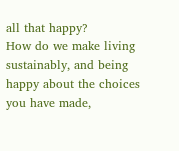all that happy?
How do we make living sustainably, and being happy about the choices you have made,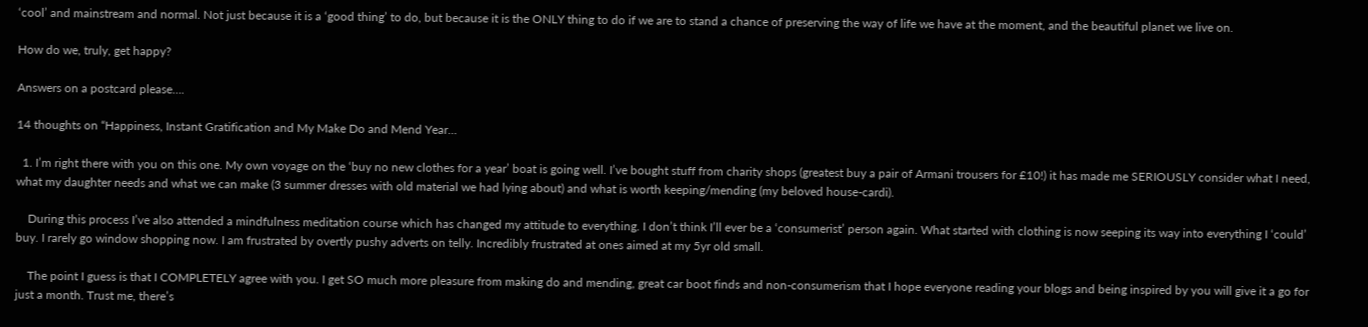‘cool’ and mainstream and normal. Not just because it is a ‘good thing’ to do, but because it is the ONLY thing to do if we are to stand a chance of preserving the way of life we have at the moment, and the beautiful planet we live on.

How do we, truly, get happy?

Answers on a postcard please….

14 thoughts on “Happiness, Instant Gratification and My Make Do and Mend Year…

  1. I’m right there with you on this one. My own voyage on the ‘buy no new clothes for a year’ boat is going well. I’ve bought stuff from charity shops (greatest buy a pair of Armani trousers for £10!) it has made me SERIOUSLY consider what I need, what my daughter needs and what we can make (3 summer dresses with old material we had lying about) and what is worth keeping/mending (my beloved house-cardi).

    During this process I’ve also attended a mindfulness meditation course which has changed my attitude to everything. I don’t think I’ll ever be a ‘consumerist’ person again. What started with clothing is now seeping its way into everything I ‘could’ buy. I rarely go window shopping now. I am frustrated by overtly pushy adverts on telly. Incredibly frustrated at ones aimed at my 5yr old small.

    The point I guess is that I COMPLETELY agree with you. I get SO much more pleasure from making do and mending, great car boot finds and non-consumerism that I hope everyone reading your blogs and being inspired by you will give it a go for just a month. Trust me, there’s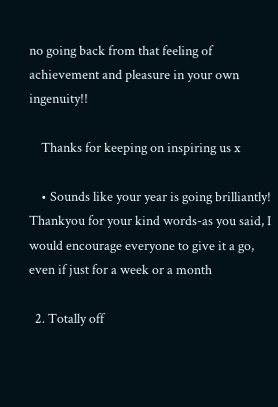no going back from that feeling of achievement and pleasure in your own ingenuity!!

    Thanks for keeping on inspiring us x

    • Sounds like your year is going brilliantly! Thankyou for your kind words-as you said, I would encourage everyone to give it a go, even if just for a week or a month

  2. Totally off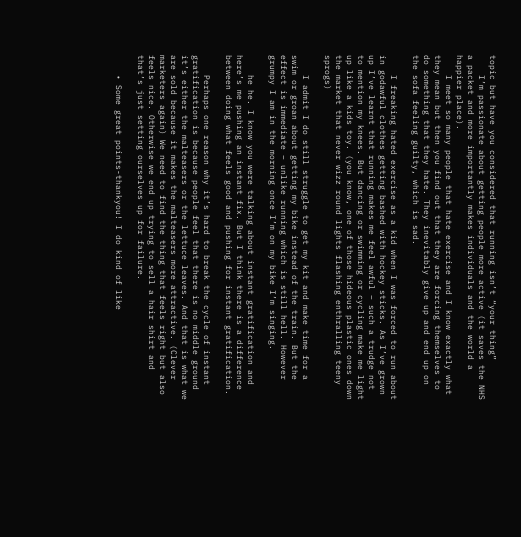topic but have you considered that running isn’t “your thing”
    I’m passionate about getting people more active (it saves the NHS a packet and more importantly makes individuals and the world a happier place).
    I meet so many people that hate exercise and I know exactly what they mean but then you find out that they are forcing themselves to do something that they hate. They inevitably give up and end up on the sofa feeling guilty, which is sad.

    I freaking hated exercise as a kid when I was forced to run about in godawful clothes getting bashed with hockey sticks. As I’ve grown up I’ve learnt that running makes me feel awful – such a trudge not to mention my knees. But dancing or swimming or cycling make me light up like a kids toy. (you know, one of those hideous plastic ones down the market that never wizz round lights flashing enthralling teeny sprogs)

    I admit I do still struggle to get my kit and make time for a swim or groan about getting my bike instead of the train. But the effect is immediate – unlike running which is still hell. However grumpy I am in the morning once I’m on my bike I’m singing.

    he he. I know you were talking about instant gratification and here’s me pushing an instant fix. But I think there is a difference between doing what feels good and pushing for instant gratification.

    Perhaps one reason why it’s hard to break the cycle of instant gratification is because people feel that there is no middle ground it’s either the malteasers or the lettuce leaves. And that is what we are sold because it makes the malteasers more attractive. (Clever marketers again) We need to find the thing that feels right but also feels nice. Otherwise we end up trying to sell a hair shirt and that’s just setting ourselves up for failure.

    • Some great points-thankyou! I do kind of like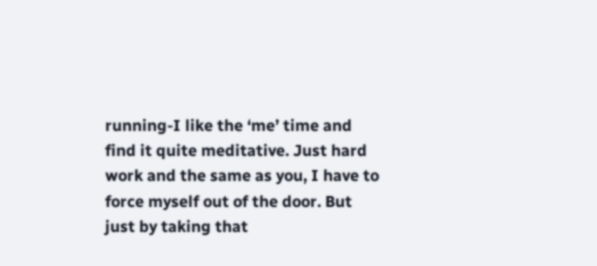running-I like the ‘me’ time and find it quite meditative. Just hard work and the same as you, I have to force myself out of the door. But just by taking that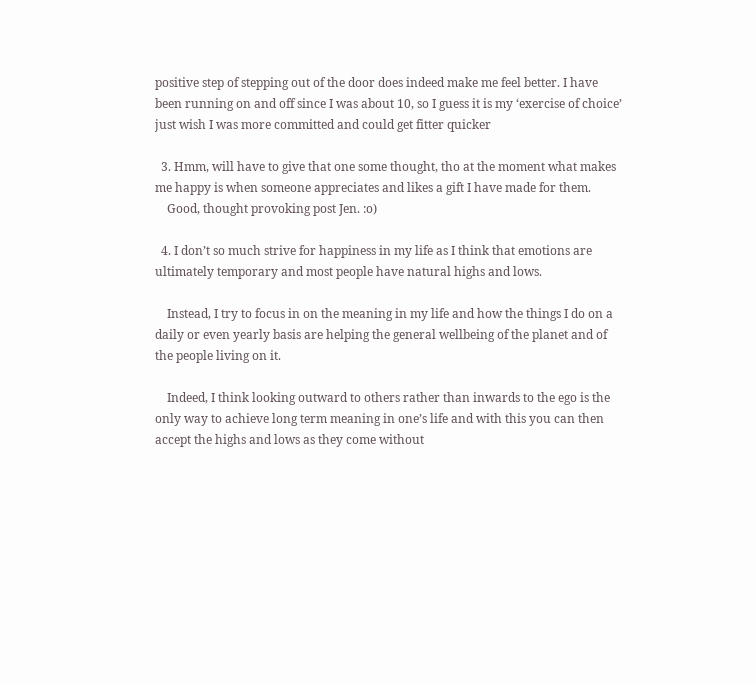positive step of stepping out of the door does indeed make me feel better. I have been running on and off since I was about 10, so I guess it is my ‘exercise of choice’ just wish I was more committed and could get fitter quicker

  3. Hmm, will have to give that one some thought, tho at the moment what makes me happy is when someone appreciates and likes a gift I have made for them.
    Good, thought provoking post Jen. :o)

  4. I don’t so much strive for happiness in my life as I think that emotions are ultimately temporary and most people have natural highs and lows.

    Instead, I try to focus in on the meaning in my life and how the things I do on a daily or even yearly basis are helping the general wellbeing of the planet and of the people living on it.

    Indeed, I think looking outward to others rather than inwards to the ego is the only way to achieve long term meaning in one’s life and with this you can then accept the highs and lows as they come without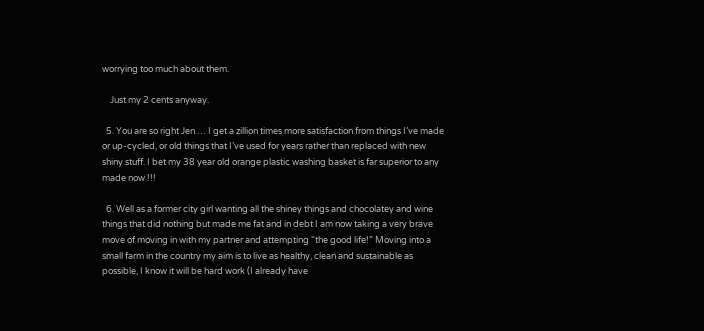worrying too much about them.

    Just my 2 cents anyway.

  5. You are so right Jen … I get a zillion times more satisfaction from things I’ve made or up-cycled, or old things that I’ve used for years rather than replaced with new shiny stuff. I bet my 38 year old orange plastic washing basket is far superior to any made now !!!

  6. Well as a former city girl wanting all the shiney things and chocolatey and wine things that did nothing but made me fat and in debt I am now taking a very brave move of moving in with my partner and attempting “the good life!” Moving into a small farm in the country my aim is to live as healthy, clean and sustainable as possible, I know it will be hard work (I already have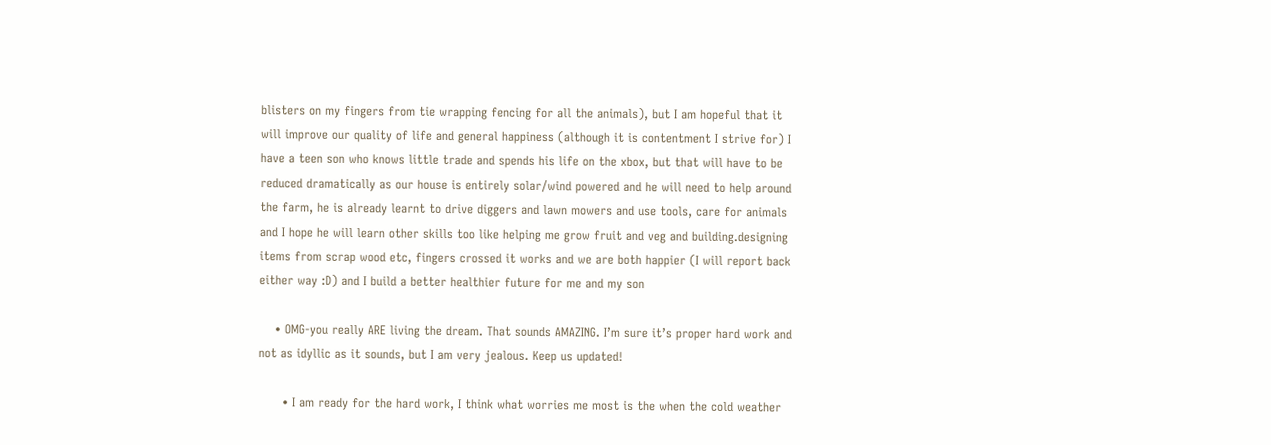blisters on my fingers from tie wrapping fencing for all the animals), but I am hopeful that it will improve our quality of life and general happiness (although it is contentment I strive for) I have a teen son who knows little trade and spends his life on the xbox, but that will have to be reduced dramatically as our house is entirely solar/wind powered and he will need to help around the farm, he is already learnt to drive diggers and lawn mowers and use tools, care for animals and I hope he will learn other skills too like helping me grow fruit and veg and building.designing items from scrap wood etc, fingers crossed it works and we are both happier (I will report back either way :D) and I build a better healthier future for me and my son

    • OMG-you really ARE living the dream. That sounds AMAZING. I’m sure it’s proper hard work and not as idyllic as it sounds, but I am very jealous. Keep us updated!

      • I am ready for the hard work, I think what worries me most is the when the cold weather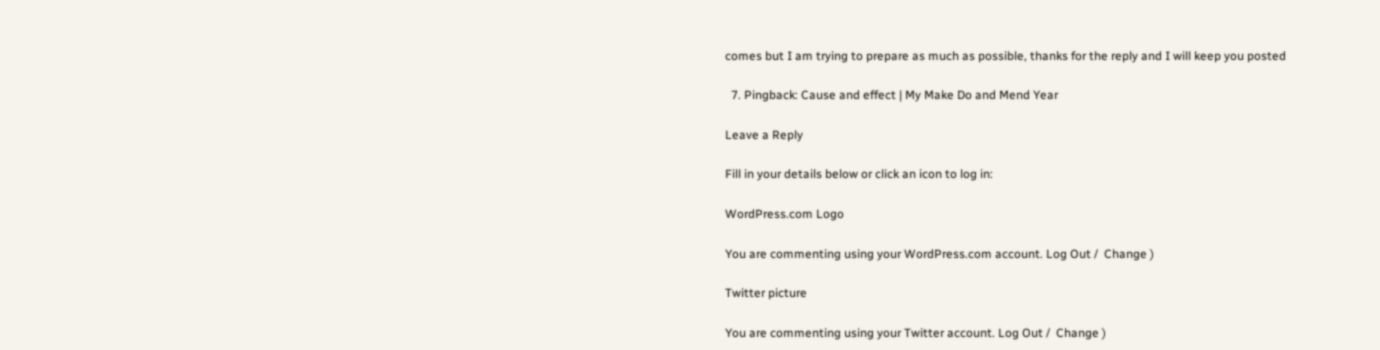comes but I am trying to prepare as much as possible, thanks for the reply and I will keep you posted

  7. Pingback: Cause and effect | My Make Do and Mend Year

Leave a Reply

Fill in your details below or click an icon to log in:

WordPress.com Logo

You are commenting using your WordPress.com account. Log Out /  Change )

Twitter picture

You are commenting using your Twitter account. Log Out /  Change )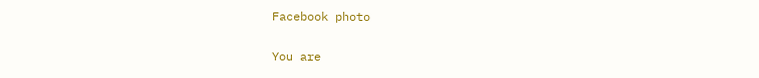Facebook photo

You are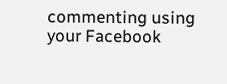commenting using your Facebook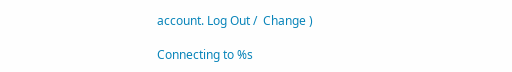account. Log Out /  Change )

Connecting to %s